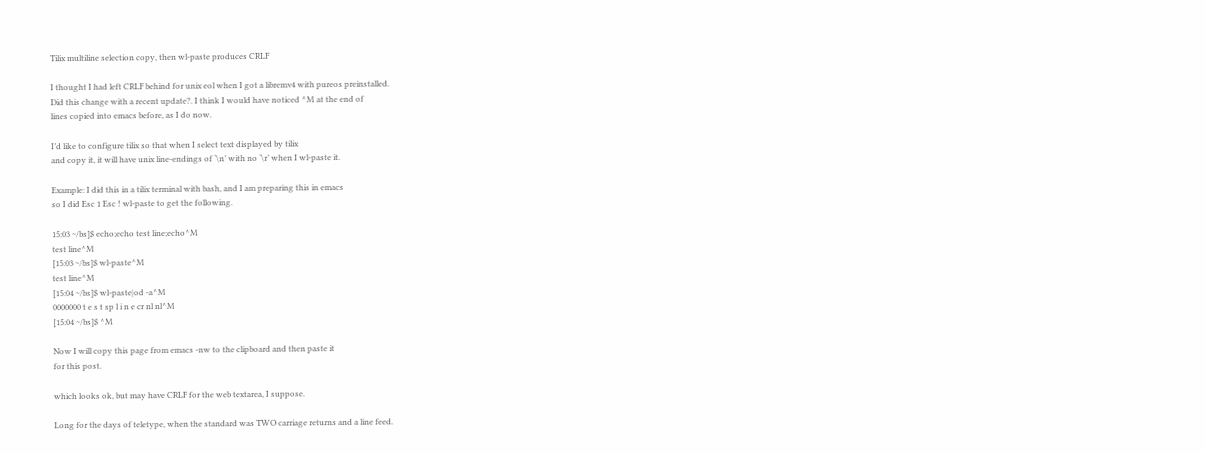Tilix multiline selection copy, then wl-paste produces CRLF

I thought I had left CRLF behind for unix eol when I got a libremv4 with pureos preinstalled.
Did this change with a recent update?. I think I would have noticed ^M at the end of
lines copied into emacs before, as I do now.

I’d like to configure tilix so that when I select text displayed by tilix
and copy it, it will have unix line-endings of ‘\n’ with no ‘\r’ when I wl-paste it.

Example: I did this in a tilix terminal with bash, and I am preparing this in emacs
so I did Esc 1 Esc ! wl-paste to get the following.

15:03 ~/bs]$ echo;echo test line;echo^M
test line^M
[15:03 ~/bs]$ wl-paste^M
test line^M
[15:04 ~/bs]$ wl-paste|od -a^M
0000000 t e s t sp l i n e cr nl nl^M
[15:04 ~/bs]$ ^M

Now I will copy this page from emacs -nw to the clipboard and then paste it
for this post.

which looks ok, but may have CRLF for the web textarea, I suppose.

Long for the days of teletype, when the standard was TWO carriage returns and a line feed.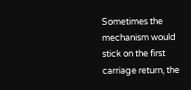Sometimes the mechanism would stick on the first carriage return, the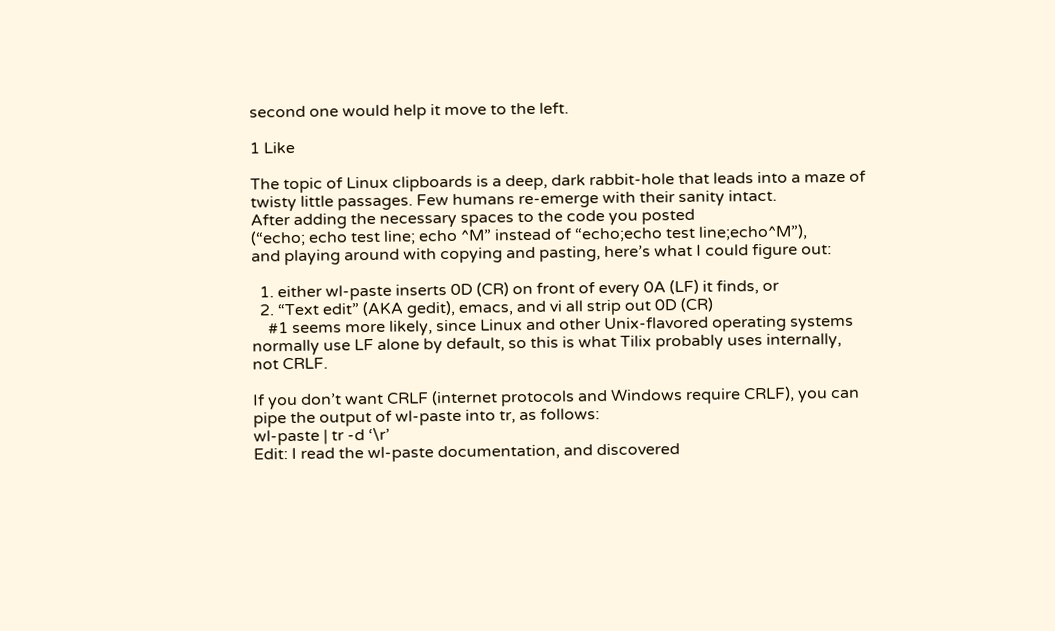second one would help it move to the left.

1 Like

The topic of Linux clipboards is a deep, dark rabbit-hole that leads into a maze of twisty little passages. Few humans re-emerge with their sanity intact.
After adding the necessary spaces to the code you posted
(“echo; echo test line; echo ^M” instead of “echo;echo test line;echo^M”),
and playing around with copying and pasting, here’s what I could figure out:

  1. either wl-paste inserts 0D (CR) on front of every 0A (LF) it finds, or
  2. “Text edit” (AKA gedit), emacs, and vi all strip out 0D (CR)
    #1 seems more likely, since Linux and other Unix-flavored operating systems normally use LF alone by default, so this is what Tilix probably uses internally, not CRLF.

If you don’t want CRLF (internet protocols and Windows require CRLF), you can pipe the output of wl-paste into tr, as follows:
wl-paste | tr -d ‘\r’
Edit: I read the wl-paste documentation, and discovered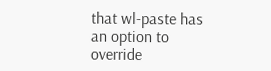that wl-paste has an option to override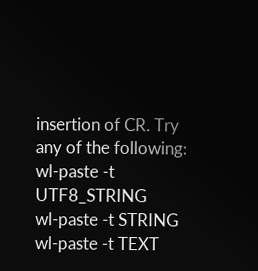insertion of CR. Try any of the following:
wl-paste -t UTF8_STRING
wl-paste -t STRING
wl-paste -t TEXT